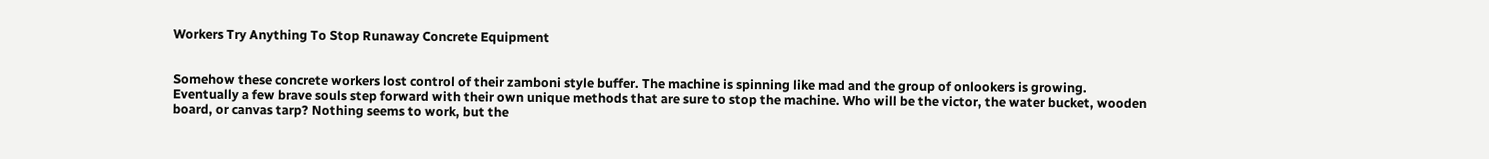Workers Try Anything To Stop Runaway Concrete Equipment


Somehow these concrete workers lost control of their zamboni style buffer. The machine is spinning like mad and the group of onlookers is growing. Eventually a few brave souls step forward with their own unique methods that are sure to stop the machine. Who will be the victor, the water bucket, wooden board, or canvas tarp? Nothing seems to work, but the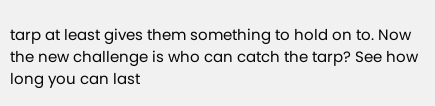tarp at least gives them something to hold on to. Now the new challenge is who can catch the tarp? See how long you can last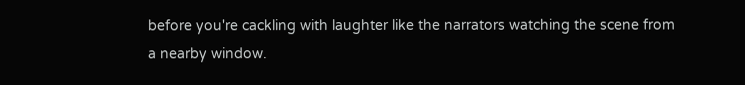before you're cackling with laughter like the narrators watching the scene from a nearby window.